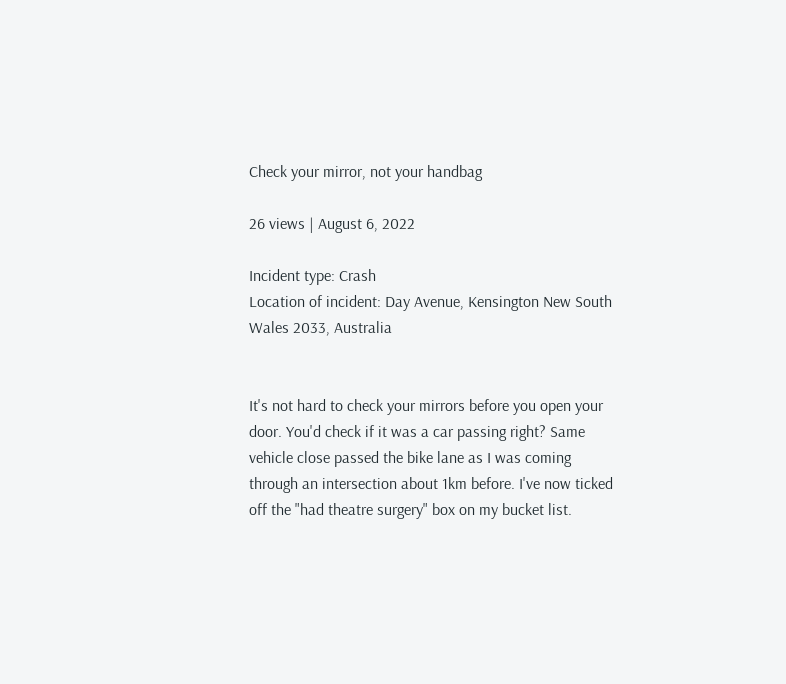Check your mirror, not your handbag

26 views | August 6, 2022

Incident type: Crash
Location of incident: Day Avenue, Kensington New South Wales 2033, Australia


It's not hard to check your mirrors before you open your door. You'd check if it was a car passing right? Same vehicle close passed the bike lane as I was coming through an intersection about 1km before. I've now ticked off the "had theatre surgery" box on my bucket list.